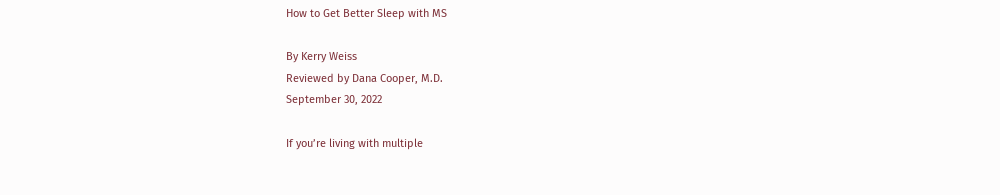How to Get Better Sleep with MS

By Kerry Weiss
Reviewed by Dana Cooper, M.D.
September 30, 2022

If you’re living with multiple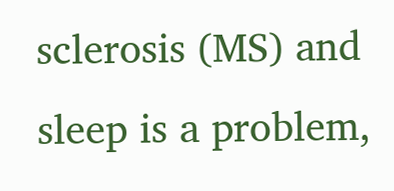sclerosis (MS) and sleep is a problem,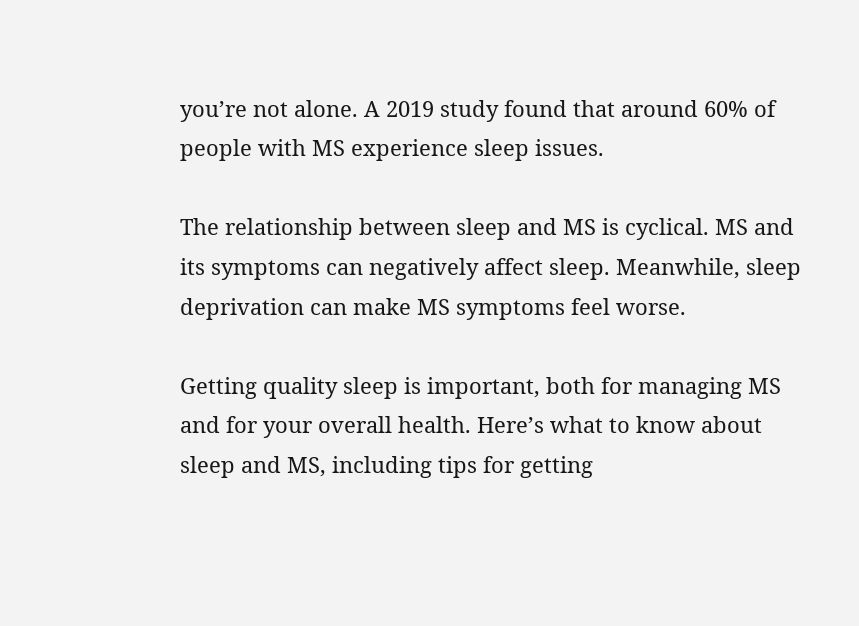you’re not alone. A 2019 study found that around 60% of people with MS experience sleep issues.

The relationship between sleep and MS is cyclical. MS and its symptoms can negatively affect sleep. Meanwhile, sleep deprivation can make MS symptoms feel worse.

Getting quality sleep is important, both for managing MS and for your overall health. Here’s what to know about sleep and MS, including tips for getting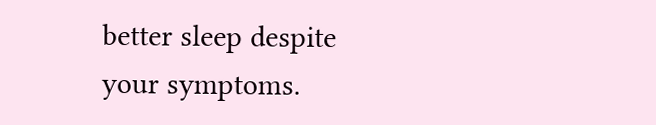better sleep despite your symptoms.